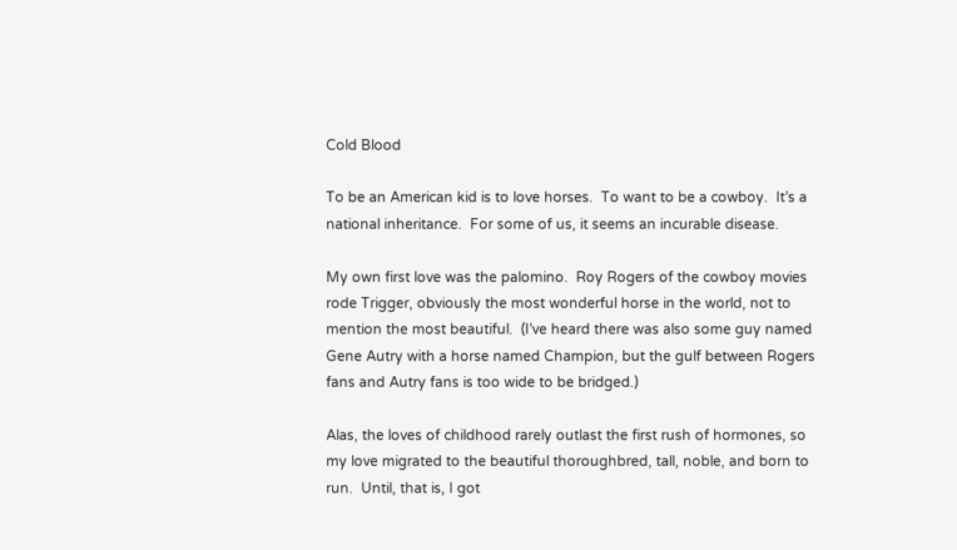Cold Blood

To be an American kid is to love horses.  To want to be a cowboy.  It’s a national inheritance.  For some of us, it seems an incurable disease.

My own first love was the palomino.  Roy Rogers of the cowboy movies rode Trigger, obviously the most wonderful horse in the world, not to mention the most beautiful.  (I’ve heard there was also some guy named Gene Autry with a horse named Champion, but the gulf between Rogers fans and Autry fans is too wide to be bridged.)

Alas, the loves of childhood rarely outlast the first rush of hormones, so my love migrated to the beautiful thoroughbred, tall, noble, and born to run.  Until, that is, I got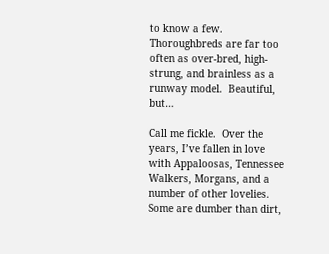to know a few.  Thoroughbreds are far too often as over-bred, high-strung, and brainless as a runway model.  Beautiful, but…

Call me fickle.  Over the years, I’ve fallen in love with Appaloosas, Tennessee Walkers, Morgans, and a number of other lovelies.  Some are dumber than dirt,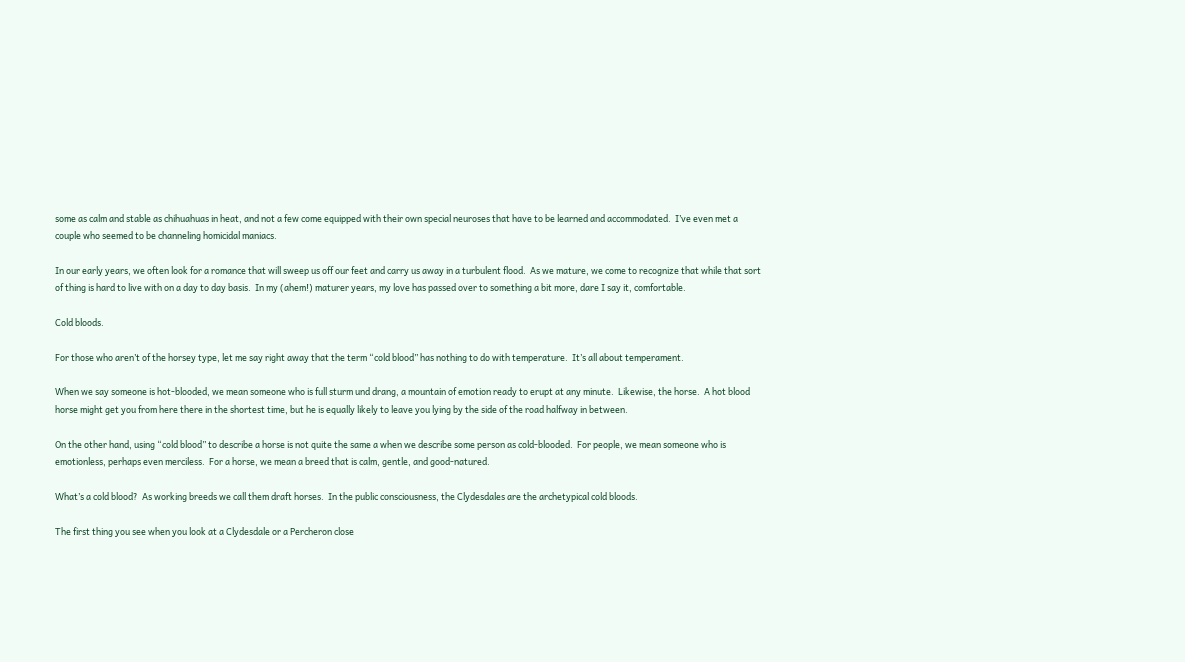some as calm and stable as chihuahuas in heat, and not a few come equipped with their own special neuroses that have to be learned and accommodated.  I’ve even met a couple who seemed to be channeling homicidal maniacs.

In our early years, we often look for a romance that will sweep us off our feet and carry us away in a turbulent flood.  As we mature, we come to recognize that while that sort of thing is hard to live with on a day to day basis.  In my (ahem!) maturer years, my love has passed over to something a bit more, dare I say it, comfortable.

Cold bloods.

For those who aren’t of the horsey type, let me say right away that the term “cold blood” has nothing to do with temperature.  It’s all about temperament.

When we say someone is hot-blooded, we mean someone who is full sturm und drang, a mountain of emotion ready to erupt at any minute.  Likewise, the horse.  A hot blood horse might get you from here there in the shortest time, but he is equally likely to leave you lying by the side of the road halfway in between.

On the other hand, using “cold blood” to describe a horse is not quite the same a when we describe some person as cold-blooded.  For people, we mean someone who is emotionless, perhaps even merciless.  For a horse, we mean a breed that is calm, gentle, and good-natured.

What’s a cold blood?  As working breeds we call them draft horses.  In the public consciousness, the Clydesdales are the archetypical cold bloods.

The first thing you see when you look at a Clydesdale or a Percheron close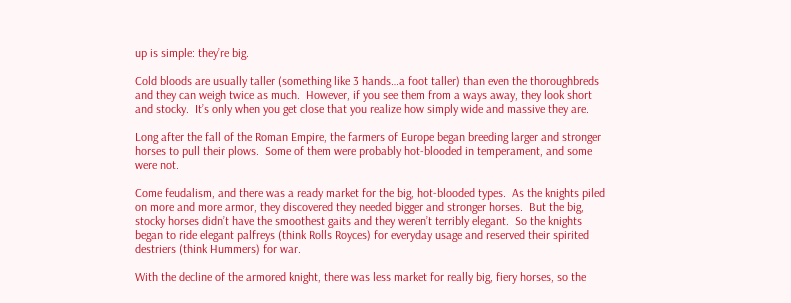up is simple: they’re big.

Cold bloods are usually taller (something like 3 hands…a foot taller) than even the thoroughbreds and they can weigh twice as much.  However, if you see them from a ways away, they look short and stocky.  It’s only when you get close that you realize how simply wide and massive they are.

Long after the fall of the Roman Empire, the farmers of Europe began breeding larger and stronger horses to pull their plows.  Some of them were probably hot-blooded in temperament, and some were not.

Come feudalism, and there was a ready market for the big, hot-blooded types.  As the knights piled on more and more armor, they discovered they needed bigger and stronger horses.  But the big, stocky horses didn’t have the smoothest gaits and they weren’t terribly elegant.  So the knights began to ride elegant palfreys (think Rolls Royces) for everyday usage and reserved their spirited destriers (think Hummers) for war.

With the decline of the armored knight, there was less market for really big, fiery horses, so the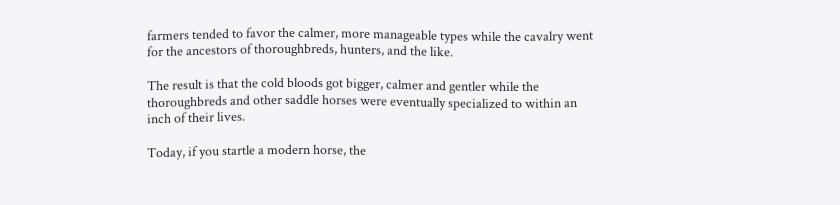farmers tended to favor the calmer, more manageable types while the cavalry went for the ancestors of thoroughbreds, hunters, and the like.

The result is that the cold bloods got bigger, calmer and gentler while the thoroughbreds and other saddle horses were eventually specialized to within an inch of their lives.

Today, if you startle a modern horse, the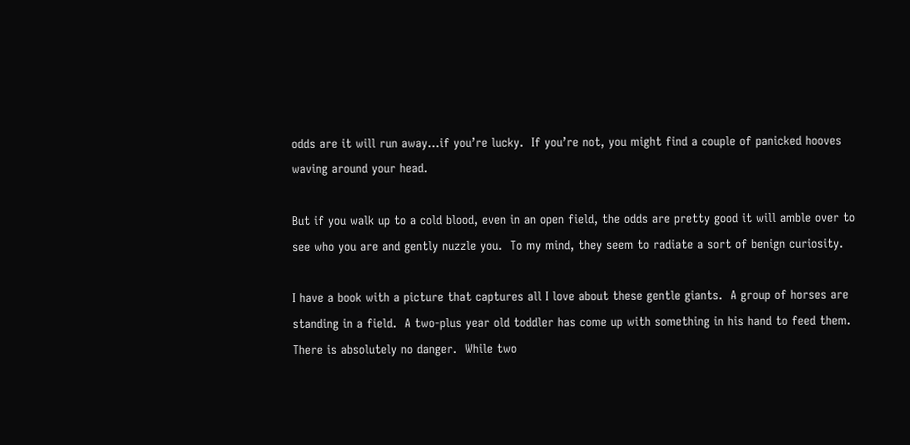odds are it will run away…if you’re lucky.  If you’re not, you might find a couple of panicked hooves waving around your head.

But if you walk up to a cold blood, even in an open field, the odds are pretty good it will amble over to see who you are and gently nuzzle you.  To my mind, they seem to radiate a sort of benign curiosity.

I have a book with a picture that captures all I love about these gentle giants.  A group of horses are standing in a field.  A two-plus year old toddler has come up with something in his hand to feed them.  There is absolutely no danger.  While two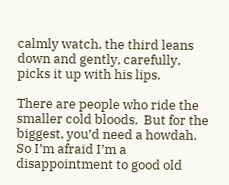calmly watch, the third leans down and gently, carefully,  picks it up with his lips.

There are people who ride the smaller cold bloods.  But for the biggest, you’d need a howdah.    So I’m afraid I’m a disappointment to good old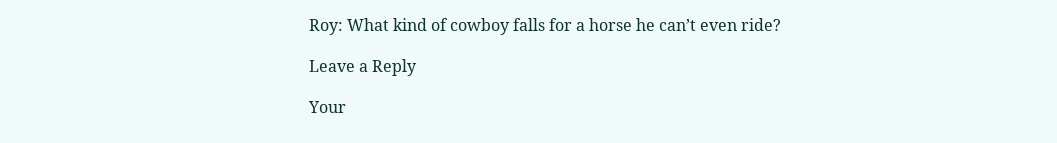Roy: What kind of cowboy falls for a horse he can’t even ride?

Leave a Reply

Your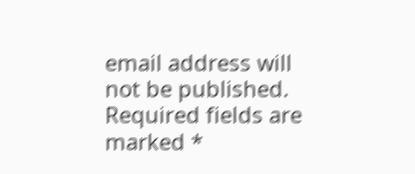email address will not be published. Required fields are marked *